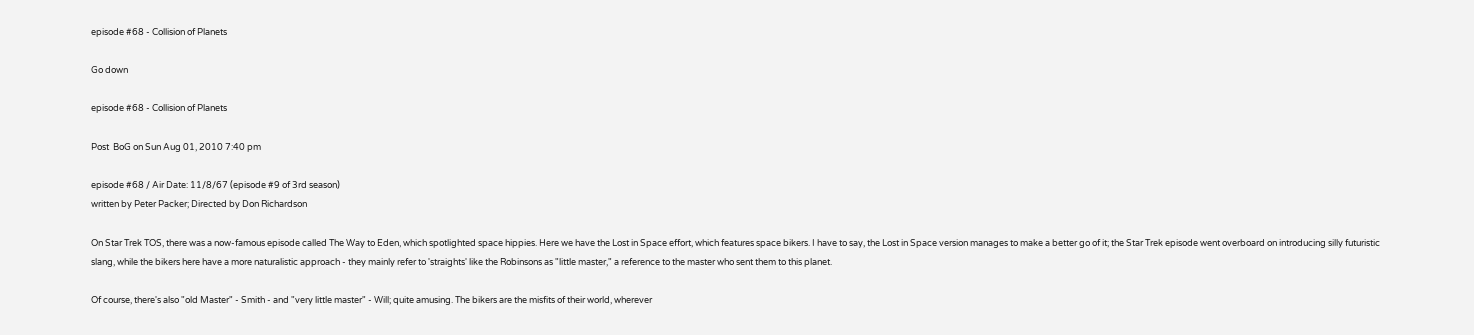episode #68 - Collision of Planets

Go down

episode #68 - Collision of Planets

Post  BoG on Sun Aug 01, 2010 7:40 pm

episode #68 / Air Date: 11/8/67 (episode #9 of 3rd season)
written by Peter Packer; Directed by Don Richardson

On Star Trek TOS, there was a now-famous episode called The Way to Eden, which spotlighted space hippies. Here we have the Lost in Space effort, which features space bikers. I have to say, the Lost in Space version manages to make a better go of it; the Star Trek episode went overboard on introducing silly futuristic slang, while the bikers here have a more naturalistic approach - they mainly refer to 'straights' like the Robinsons as "little master," a reference to the master who sent them to this planet.

Of course, there's also "old Master" - Smith - and "very little master" - Will; quite amusing. The bikers are the misfits of their world, wherever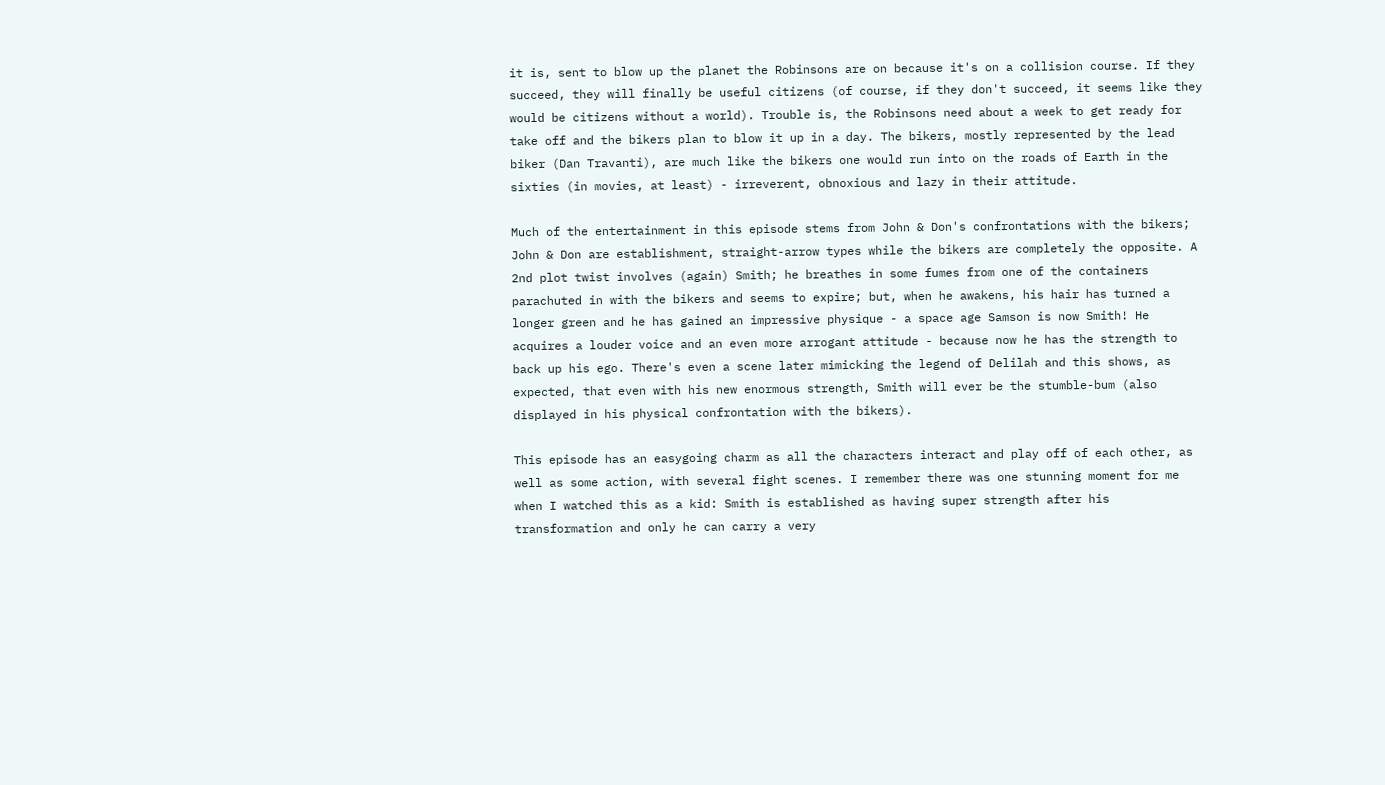it is, sent to blow up the planet the Robinsons are on because it's on a collision course. If they succeed, they will finally be useful citizens (of course, if they don't succeed, it seems like they would be citizens without a world). Trouble is, the Robinsons need about a week to get ready for take off and the bikers plan to blow it up in a day. The bikers, mostly represented by the lead biker (Dan Travanti), are much like the bikers one would run into on the roads of Earth in the sixties (in movies, at least) - irreverent, obnoxious and lazy in their attitude.

Much of the entertainment in this episode stems from John & Don's confrontations with the bikers; John & Don are establishment, straight-arrow types while the bikers are completely the opposite. A 2nd plot twist involves (again) Smith; he breathes in some fumes from one of the containers parachuted in with the bikers and seems to expire; but, when he awakens, his hair has turned a longer green and he has gained an impressive physique - a space age Samson is now Smith! He acquires a louder voice and an even more arrogant attitude - because now he has the strength to back up his ego. There's even a scene later mimicking the legend of Delilah and this shows, as expected, that even with his new enormous strength, Smith will ever be the stumble-bum (also displayed in his physical confrontation with the bikers).

This episode has an easygoing charm as all the characters interact and play off of each other, as well as some action, with several fight scenes. I remember there was one stunning moment for me when I watched this as a kid: Smith is established as having super strength after his transformation and only he can carry a very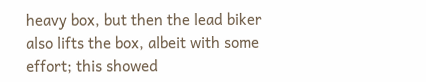heavy box, but then the lead biker also lifts the box, albeit with some effort; this showed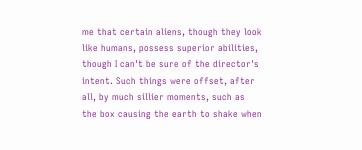me that certain aliens, though they look like humans, possess superior abilities, though I can't be sure of the director's intent. Such things were offset, after all, by much sillier moments, such as the box causing the earth to shake when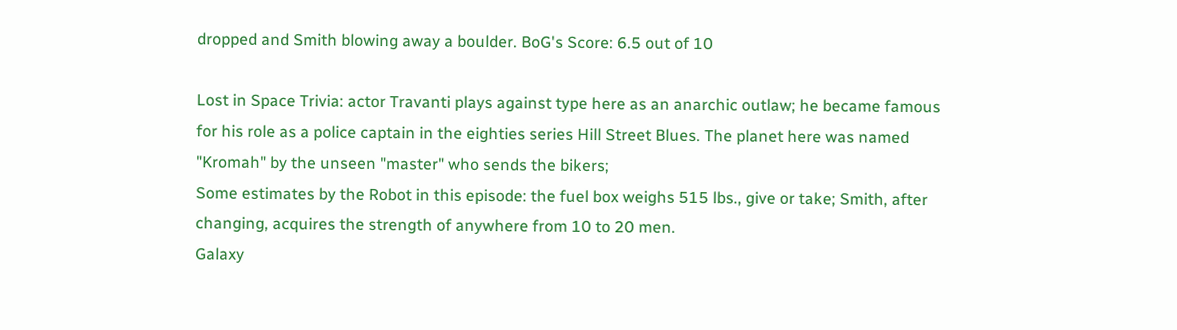dropped and Smith blowing away a boulder. BoG's Score: 6.5 out of 10

Lost in Space Trivia: actor Travanti plays against type here as an anarchic outlaw; he became famous for his role as a police captain in the eighties series Hill Street Blues. The planet here was named "Kromah" by the unseen "master" who sends the bikers;
Some estimates by the Robot in this episode: the fuel box weighs 515 lbs., give or take; Smith, after changing, acquires the strength of anywhere from 10 to 20 men.
Galaxy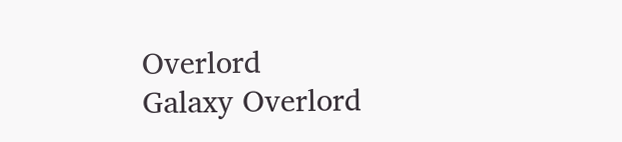Overlord
Galaxy Overlord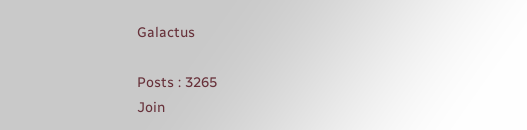Galactus

Posts : 3265
Join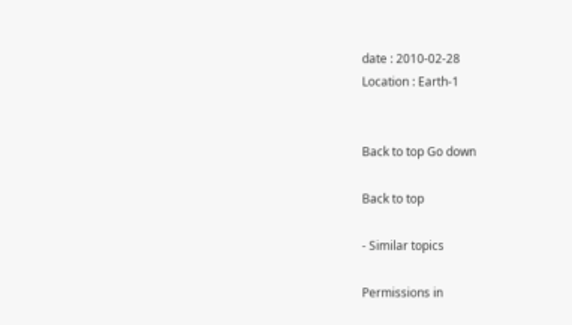date : 2010-02-28
Location : Earth-1


Back to top Go down

Back to top

- Similar topics

Permissions in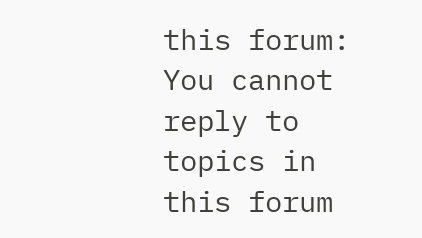this forum:
You cannot reply to topics in this forum